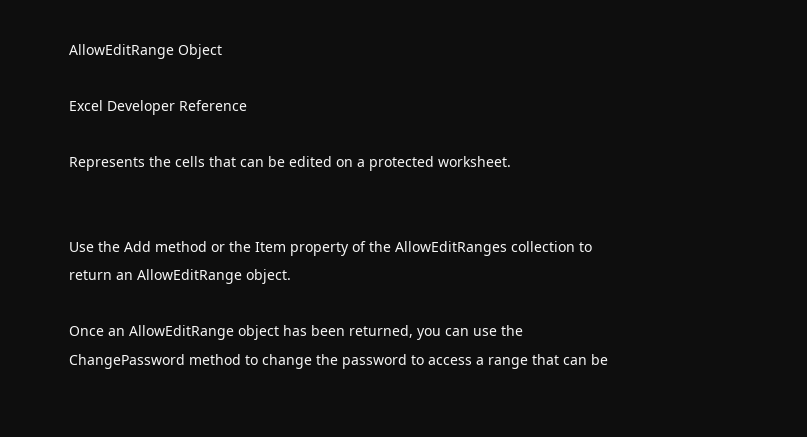AllowEditRange Object

Excel Developer Reference

Represents the cells that can be edited on a protected worksheet.


Use the Add method or the Item property of the AllowEditRanges collection to return an AllowEditRange object.

Once an AllowEditRange object has been returned, you can use the ChangePassword method to change the password to access a range that can be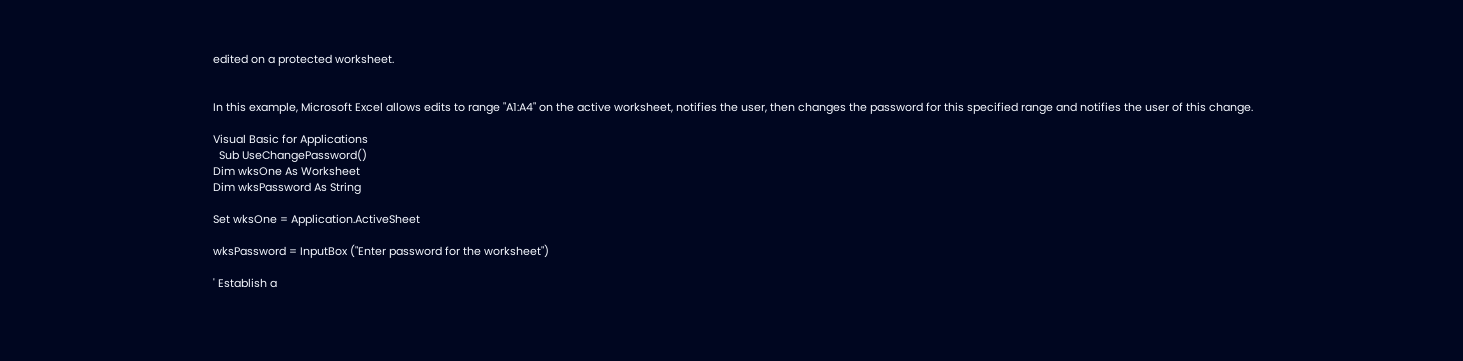edited on a protected worksheet.


In this example, Microsoft Excel allows edits to range "A1:A4" on the active worksheet, notifies the user, then changes the password for this specified range and notifies the user of this change.

Visual Basic for Applications
  Sub UseChangePassword()
Dim wksOne As Worksheet
Dim wksPassword As String

Set wksOne = Application.ActiveSheet

wksPassword = InputBox ("Enter password for the worksheet")

' Establish a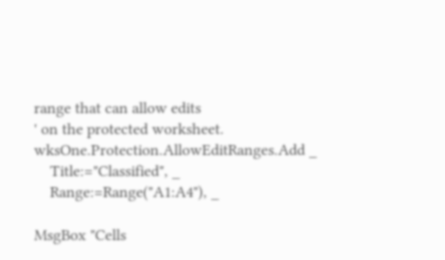range that can allow edits
' on the protected worksheet.
wksOne.Protection.AllowEditRanges.Add _
    Title:="Classified", _
    Range:=Range("A1:A4"), _

MsgBox "Cells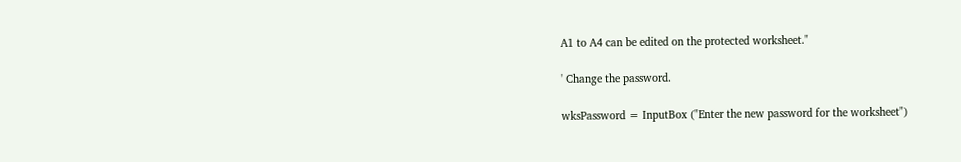A1 to A4 can be edited on the protected worksheet."

' Change the password.

wksPassword = InputBox ("Enter the new password for the worksheet")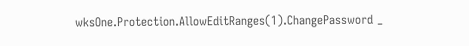wksOne.Protection.AllowEditRanges(1).ChangePassword _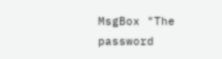MsgBox "The password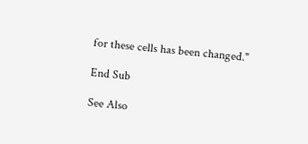for these cells has been changed."

End Sub

See Also